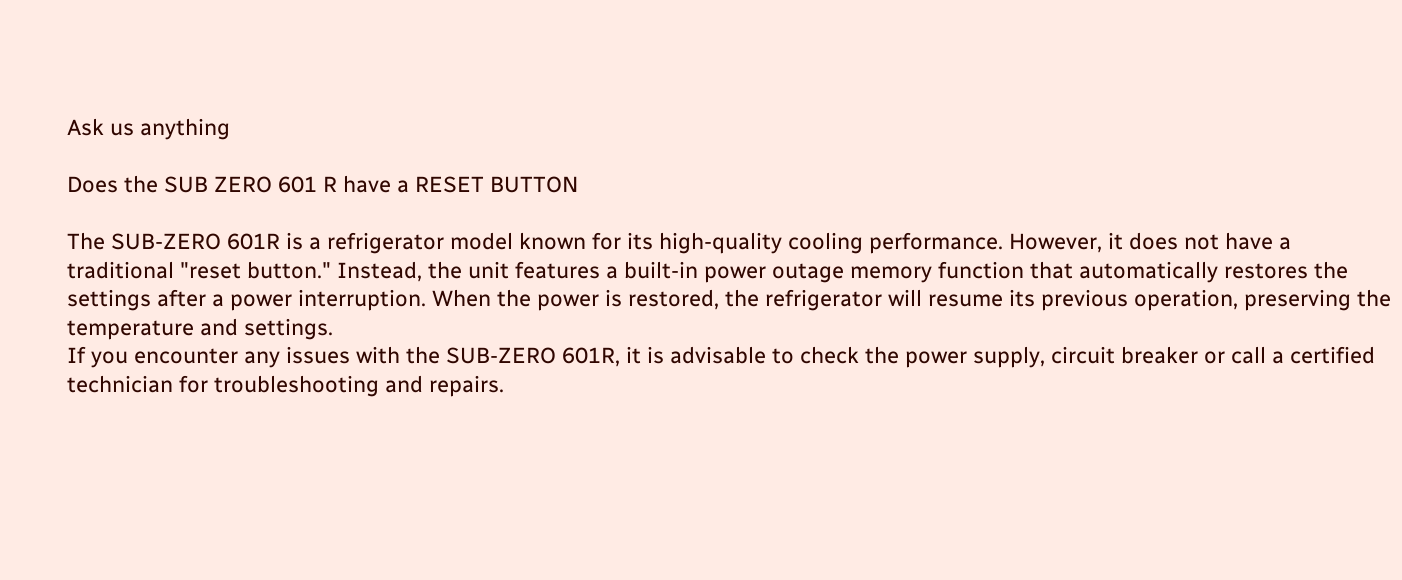Ask us anything

Does the SUB ZERO 601 R have a RESET BUTTON

The SUB-ZERO 601R is a refrigerator model known for its high-quality cooling performance. However, it does not have a traditional "reset button." Instead, the unit features a built-in power outage memory function that automatically restores the settings after a power interruption. When the power is restored, the refrigerator will resume its previous operation, preserving the temperature and settings.
If you encounter any issues with the SUB-ZERO 601R, it is advisable to check the power supply, circuit breaker or call a certified technician for troubleshooting and repairs.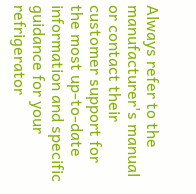Always refer to the manufacturer's manual or contact their customer support for the most up-to-date information and specific guidance for your refrigerator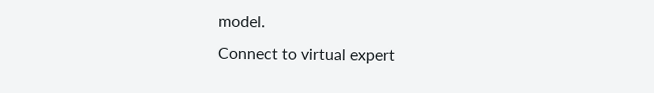model.
Connect to virtual expert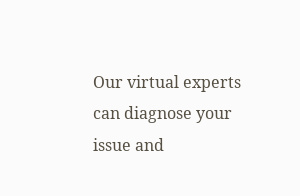Our virtual experts can diagnose your issue and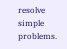resolve simple problems.